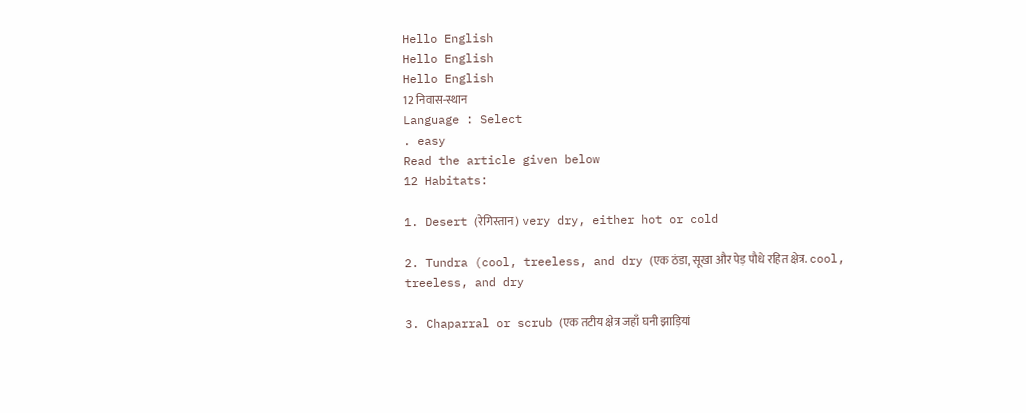Hello English
Hello English
Hello English
12 निवास-स्थान
Language : Select
. easy
Read the article given below
12 Habitats:

1. Desert (रेगिस्तान) very dry, either hot or cold

2. Tundra (cool, treeless, and dry (एक ठंडा, सूखा और पेड़ पौधे रहित क्षेत्र. cool, treeless, and dry

3. Chaparral or scrub (एक तटीय क्षेत्र जहाँ घनी झाड़ियां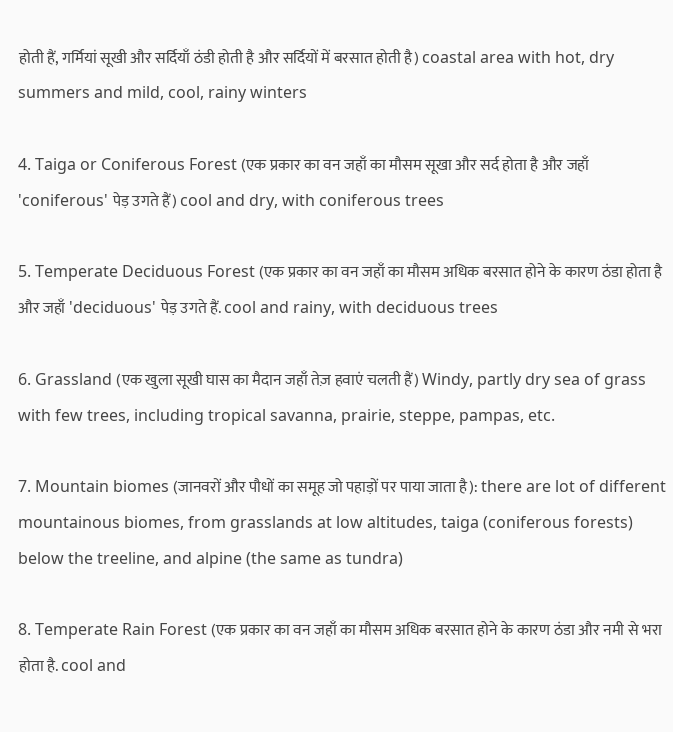होती हैं, गर्मियां सूखी और सर्दियाँ ठंडी होती है और सर्दियों में बरसात होती है) coastal area with hot, dry summers and mild, cool, rainy winters

4. Taiga or Coniferous Forest (एक प्रकार का वन जहाँ का मौसम सूखा और सर्द होता है और जहाँ 'coniferous' पेड़ उगते हैं) cool and dry, with coniferous trees

5. Temperate Deciduous Forest (एक प्रकार का वन जहाँ का मौसम अधिक बरसात होने के कारण ठंडा होता है और जहाँ 'deciduous' पेड़ उगते हैं. cool and rainy, with deciduous trees

6. Grassland (एक खुला सूखी घास का मैदान जहाँ तेज़ हवाएं चलती हैं) Windy, partly dry sea of grass with few trees, including tropical savanna, prairie, steppe, pampas, etc.

7. Mountain biomes (जानवरों और पौधों का समूह जो पहाड़ों पर पाया जाता है): there are lot of different mountainous biomes, from grasslands at low altitudes, taiga (coniferous forests) below the treeline, and alpine (the same as tundra)

8. Temperate Rain Forest (एक प्रकार का वन जहाँ का मौसम अधिक बरसात होने के कारण ठंडा और नमी से भरा होता है. cool and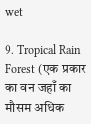wet

9. Tropical Rain Forest (एक प्रकार का वन जहाँ का मौसम अधिक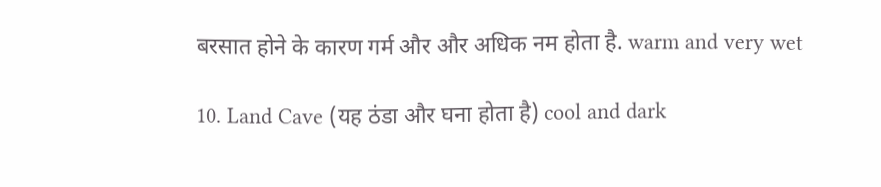बरसात होने के कारण गर्म और और अधिक नम होता है. warm and very wet

10. Land Cave (यह ठंडा और घना होता है) cool and dark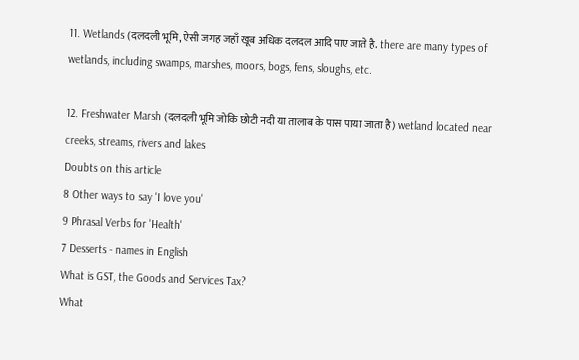11. Wetlands (दलदली भूमि, ऐसी जगह जहाँ खूब अधिक दलदल आदि पाए जाते है. there are many types of wetlands, including swamps, marshes, moors, bogs, fens, sloughs, etc.

12. Freshwater Marsh (दलदली भूमि जोकि छोटी नदी या तालाब के पास पाया जाता है) wetland located near creeks, streams, rivers and lakes
Doubts on this article
8 Other ways to say 'I love you'
9 Phrasal Verbs for 'Health'
7 Desserts - names in English
What is GST, the Goods and Services Tax?
What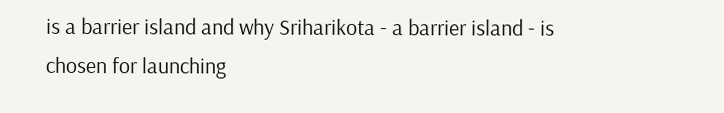is a barrier island and why Sriharikota - a barrier island - is chosen for launching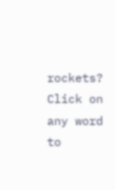rockets?
Click on any word to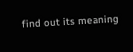find out its meaning